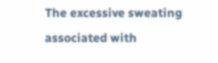The excessive sweating associated with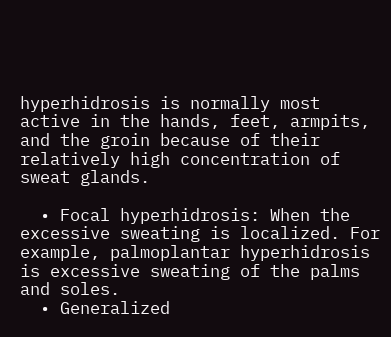hyperhidrosis is normally most active in the hands, feet, armpits, and the groin because of their relatively high concentration of sweat glands.

  • Focal hyperhidrosis: When the excessive sweating is localized. For example, palmoplantar hyperhidrosis is excessive sweating of the palms and soles.
  • Generalized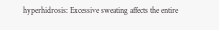hyperhidrosis: Excessive sweating affects the entire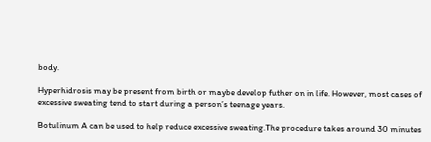body.

Hyperhidrosis may be present from birth or maybe develop futher on in life. However, most cases of excessive sweating tend to start during a person’s teenage years.

Botulinum A can be used to help reduce excessive sweating.The procedure takes around 30 minutes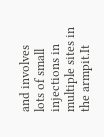and involves lots of small injections in multiple sites in the armpit.It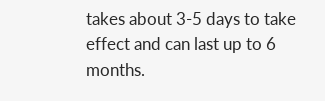takes about 3-5 days to take effect and can last up to 6 months.